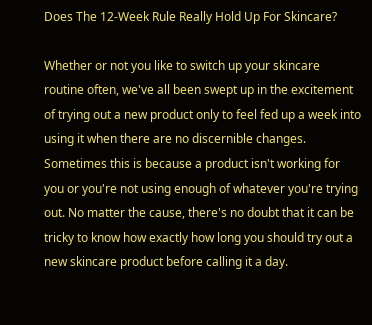Does The 12-Week Rule Really Hold Up For Skincare?

Whether or not you like to switch up your skincare routine often, we've all been swept up in the excitement of trying out a new product only to feel fed up a week into using it when there are no discernible changes. Sometimes this is because a product isn't working for you or you're not using enough of whatever you're trying out. No matter the cause, there's no doubt that it can be tricky to know how exactly how long you should try out a new skincare product before calling it a day.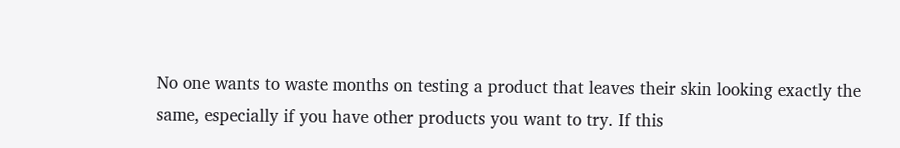No one wants to waste months on testing a product that leaves their skin looking exactly the same, especially if you have other products you want to try. If this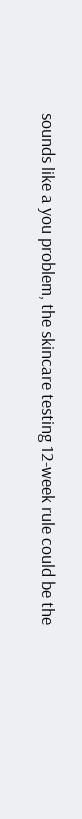sounds like a you problem, the skincare testing 12-week rule could be the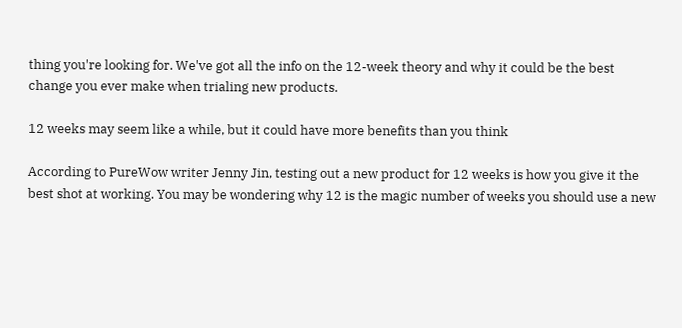thing you're looking for. We've got all the info on the 12-week theory and why it could be the best change you ever make when trialing new products.

12 weeks may seem like a while, but it could have more benefits than you think

According to PureWow writer Jenny Jin, testing out a new product for 12 weeks is how you give it the best shot at working. You may be wondering why 12 is the magic number of weeks you should use a new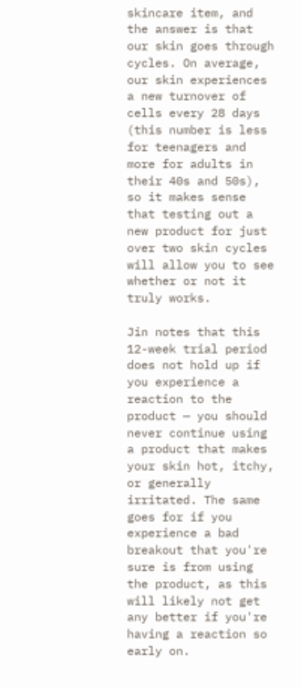skincare item, and the answer is that our skin goes through cycles. On average, our skin experiences a new turnover of cells every 28 days (this number is less for teenagers and more for adults in their 40s and 50s), so it makes sense that testing out a new product for just over two skin cycles will allow you to see whether or not it truly works.

Jin notes that this 12-week trial period does not hold up if you experience a reaction to the product — you should never continue using a product that makes your skin hot, itchy, or generally irritated. The same goes for if you experience a bad breakout that you're sure is from using the product, as this will likely not get any better if you're having a reaction so early on.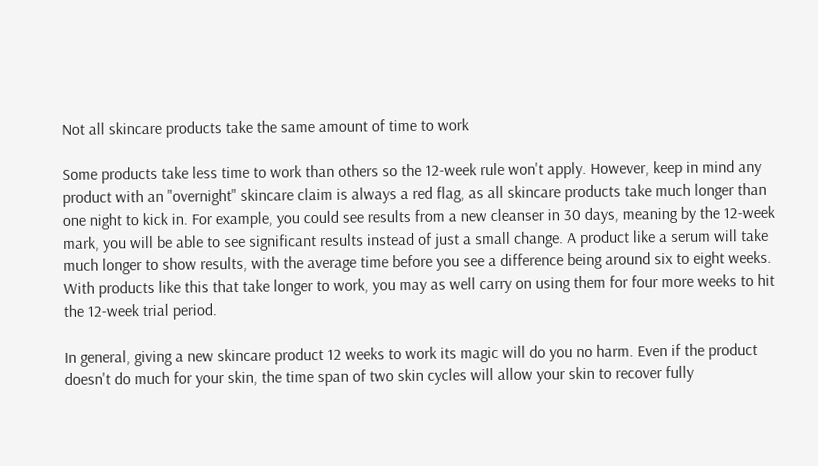Not all skincare products take the same amount of time to work

Some products take less time to work than others so the 12-week rule won't apply. However, keep in mind any product with an "overnight" skincare claim is always a red flag, as all skincare products take much longer than one night to kick in. For example, you could see results from a new cleanser in 30 days, meaning by the 12-week mark, you will be able to see significant results instead of just a small change. A product like a serum will take much longer to show results, with the average time before you see a difference being around six to eight weeks. With products like this that take longer to work, you may as well carry on using them for four more weeks to hit the 12-week trial period.

In general, giving a new skincare product 12 weeks to work its magic will do you no harm. Even if the product doesn't do much for your skin, the time span of two skin cycles will allow your skin to recover fully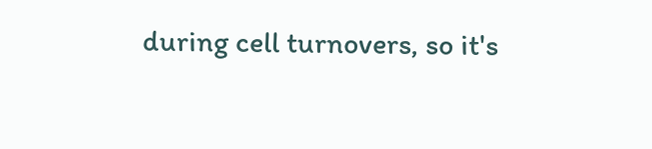during cell turnovers, so it's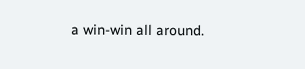a win-win all around.